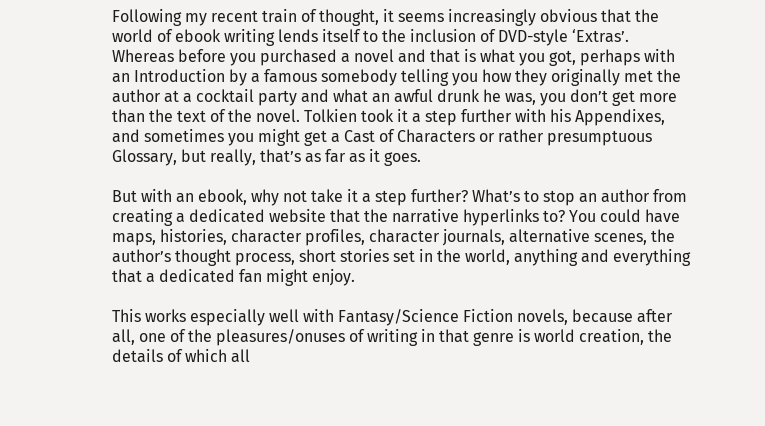Following my recent train of thought, it seems increasingly obvious that the world of ebook writing lends itself to the inclusion of DVD-style ‘Extras’. Whereas before you purchased a novel and that is what you got, perhaps with an Introduction by a famous somebody telling you how they originally met the author at a cocktail party and what an awful drunk he was, you don’t get more than the text of the novel. Tolkien took it a step further with his Appendixes, and sometimes you might get a Cast of Characters or rather presumptuous Glossary, but really, that’s as far as it goes.

But with an ebook, why not take it a step further? What’s to stop an author from creating a dedicated website that the narrative hyperlinks to? You could have maps, histories, character profiles, character journals, alternative scenes, the author’s thought process, short stories set in the world, anything and everything that a dedicated fan might enjoy.

This works especially well with Fantasy/Science Fiction novels, because after all, one of the pleasures/onuses of writing in that genre is world creation, the details of which all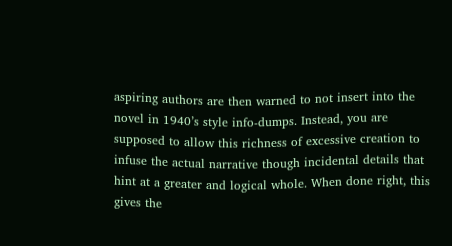aspiring authors are then warned to not insert into the novel in 1940’s style info-dumps. Instead, you are supposed to allow this richness of excessive creation to infuse the actual narrative though incidental details that hint at a greater and logical whole. When done right, this gives the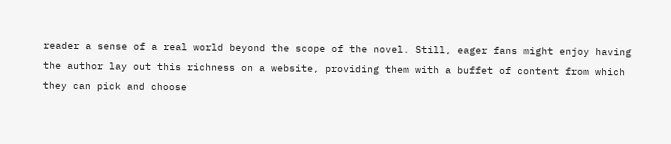reader a sense of a real world beyond the scope of the novel. Still, eager fans might enjoy having the author lay out this richness on a website, providing them with a buffet of content from which they can pick and choose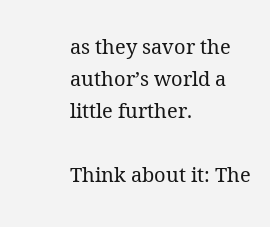as they savor the author’s world a little further.

Think about it: The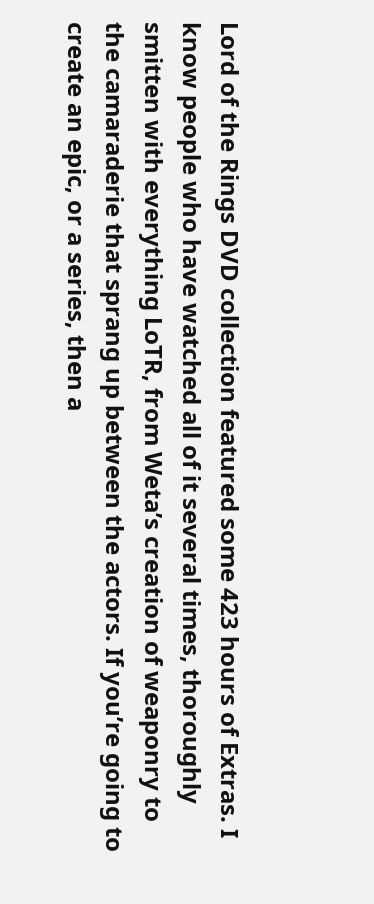Lord of the Rings DVD collection featured some 423 hours of Extras. I know people who have watched all of it several times, thoroughly smitten with everything LoTR, from Weta’s creation of weaponry to the camaraderie that sprang up between the actors. If you’re going to create an epic, or a series, then a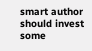smart author should invest some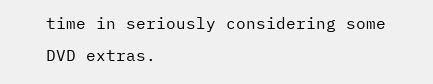time in seriously considering some DVD extras.